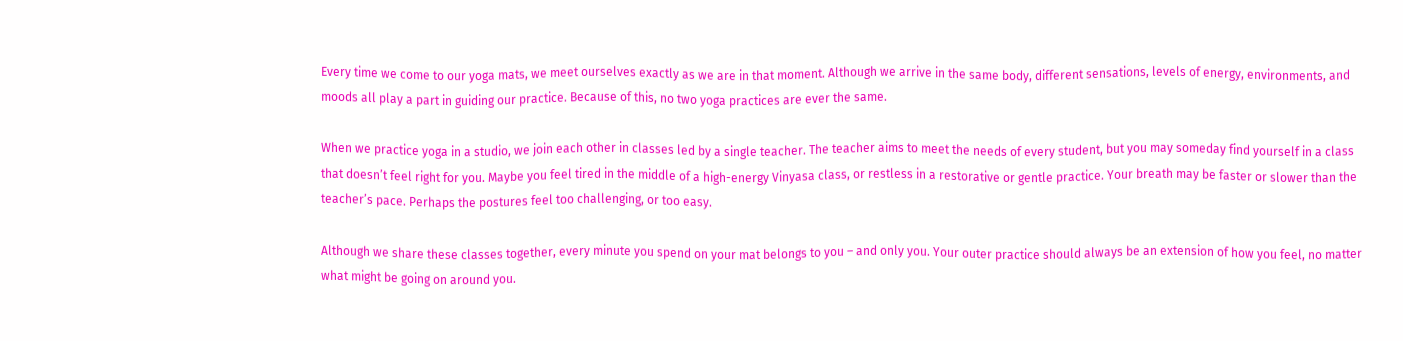Every time we come to our yoga mats, we meet ourselves exactly as we are in that moment. Although we arrive in the same body, different sensations, levels of energy, environments, and moods all play a part in guiding our practice. Because of this, no two yoga practices are ever the same.

When we practice yoga in a studio, we join each other in classes led by a single teacher. The teacher aims to meet the needs of every student, but you may someday find yourself in a class that doesn’t feel right for you. Maybe you feel tired in the middle of a high-energy Vinyasa class, or restless in a restorative or gentle practice. Your breath may be faster or slower than the teacher’s pace. Perhaps the postures feel too challenging, or too easy.

Although we share these classes together, every minute you spend on your mat belongs to you – and only you. Your outer practice should always be an extension of how you feel, no matter what might be going on around you.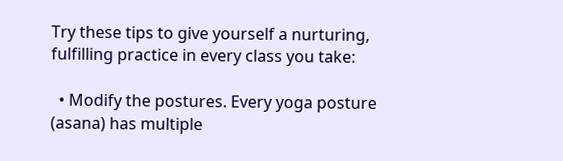Try these tips to give yourself a nurturing, fulfilling practice in every class you take:

  • Modify the postures. Every yoga posture (asana) has multiple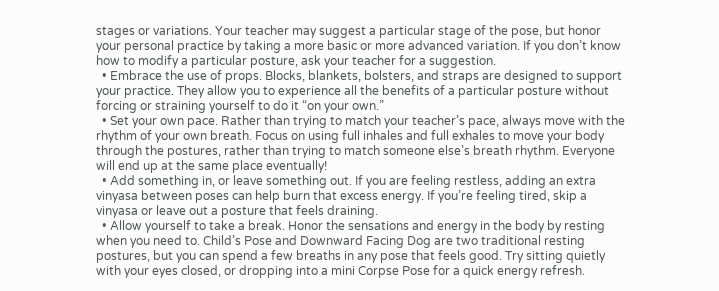stages or variations. Your teacher may suggest a particular stage of the pose, but honor your personal practice by taking a more basic or more advanced variation. If you don’t know how to modify a particular posture, ask your teacher for a suggestion.
  • Embrace the use of props. Blocks, blankets, bolsters, and straps are designed to support your practice. They allow you to experience all the benefits of a particular posture without forcing or straining yourself to do it “on your own.”
  • Set your own pace. Rather than trying to match your teacher’s pace, always move with the rhythm of your own breath. Focus on using full inhales and full exhales to move your body through the postures, rather than trying to match someone else’s breath rhythm. Everyone will end up at the same place eventually!
  • Add something in, or leave something out. If you are feeling restless, adding an extra vinyasa between poses can help burn that excess energy. If you’re feeling tired, skip a vinyasa or leave out a posture that feels draining.
  • Allow yourself to take a break. Honor the sensations and energy in the body by resting when you need to. Child’s Pose and Downward Facing Dog are two traditional resting postures, but you can spend a few breaths in any pose that feels good. Try sitting quietly with your eyes closed, or dropping into a mini Corpse Pose for a quick energy refresh.